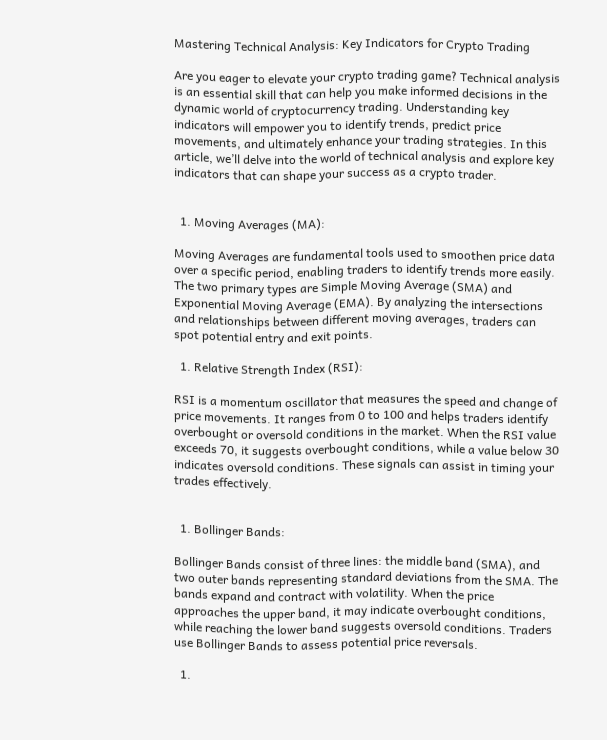Mastering Technical Analysis: Key Indicators for Crypto Trading

Are you eager to elevate your crypto trading game? Technical analysis is an essential skill that can help you make informed decisions in the dynamic world of cryptocurrency trading. Understanding key indicators will empower you to identify trends, predict price movements, and ultimately enhance your trading strategies. In this article, we’ll delve into the world of technical analysis and explore key indicators that can shape your success as a crypto trader.


  1. Moving Averages (MA):

Moving Averages are fundamental tools used to smoothen price data over a specific period, enabling traders to identify trends more easily. The two primary types are Simple Moving Average (SMA) and Exponential Moving Average (EMA). By analyzing the intersections and relationships between different moving averages, traders can spot potential entry and exit points.

  1. Relative Strength Index (RSI):

RSI is a momentum oscillator that measures the speed and change of price movements. It ranges from 0 to 100 and helps traders identify overbought or oversold conditions in the market. When the RSI value exceeds 70, it suggests overbought conditions, while a value below 30 indicates oversold conditions. These signals can assist in timing your trades effectively.


  1. Bollinger Bands:

Bollinger Bands consist of three lines: the middle band (SMA), and two outer bands representing standard deviations from the SMA. The bands expand and contract with volatility. When the price approaches the upper band, it may indicate overbought conditions, while reaching the lower band suggests oversold conditions. Traders use Bollinger Bands to assess potential price reversals.

  1.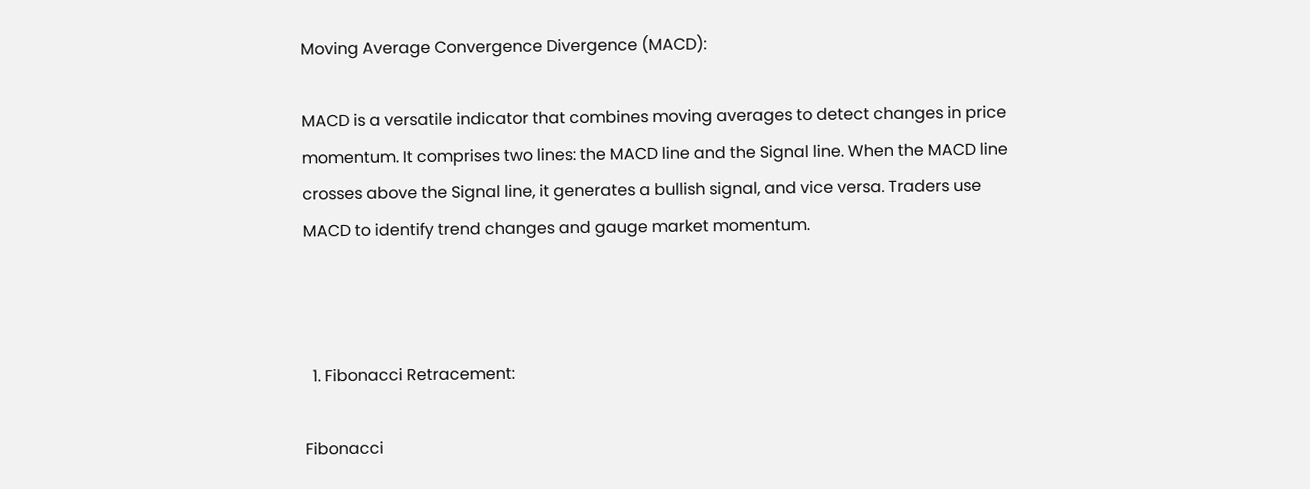Moving Average Convergence Divergence (MACD):

MACD is a versatile indicator that combines moving averages to detect changes in price momentum. It comprises two lines: the MACD line and the Signal line. When the MACD line crosses above the Signal line, it generates a bullish signal, and vice versa. Traders use MACD to identify trend changes and gauge market momentum.



  1. Fibonacci Retracement:

Fibonacci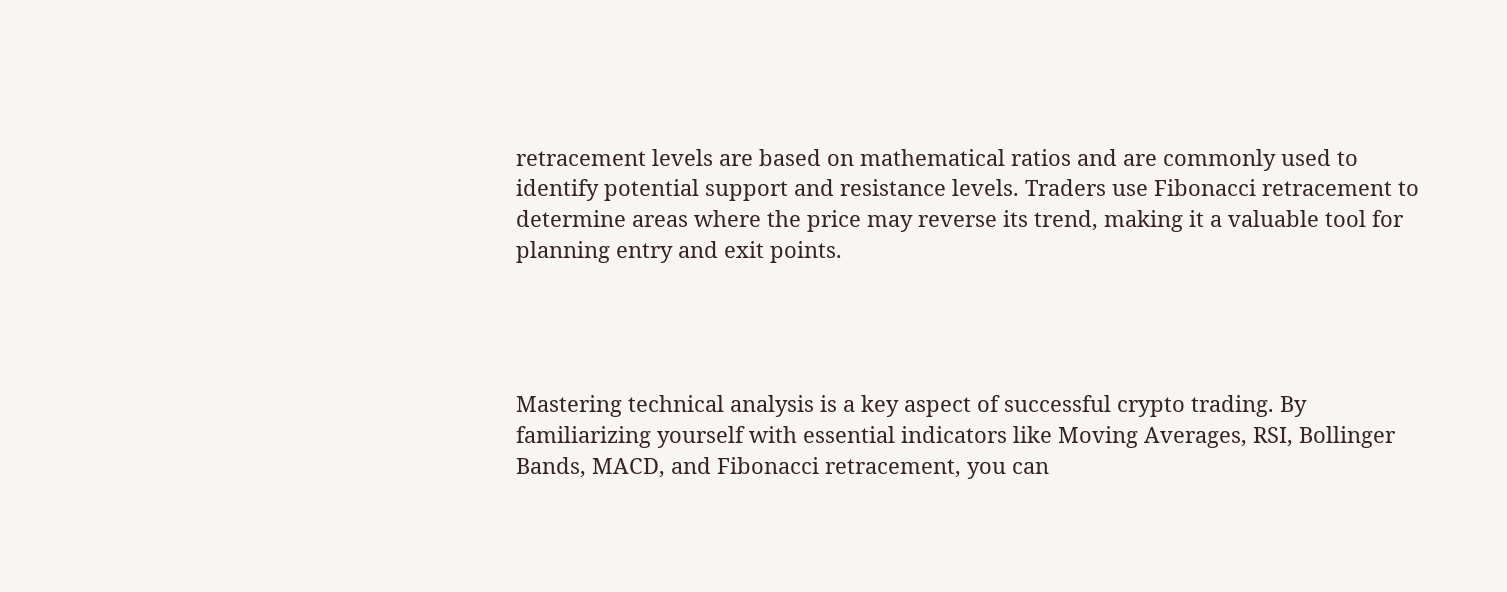retracement levels are based on mathematical ratios and are commonly used to identify potential support and resistance levels. Traders use Fibonacci retracement to determine areas where the price may reverse its trend, making it a valuable tool for planning entry and exit points.




Mastering technical analysis is a key aspect of successful crypto trading. By familiarizing yourself with essential indicators like Moving Averages, RSI, Bollinger Bands, MACD, and Fibonacci retracement, you can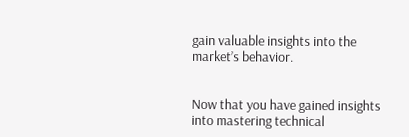gain valuable insights into the market’s behavior.


Now that you have gained insights into mastering technical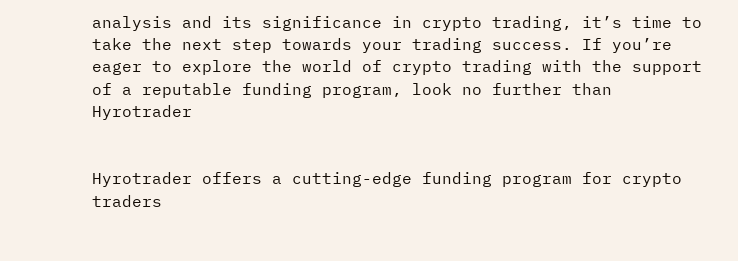analysis and its significance in crypto trading, it’s time to take the next step towards your trading success. If you’re eager to explore the world of crypto trading with the support of a reputable funding program, look no further than Hyrotrader


Hyrotrader offers a cutting-edge funding program for crypto traders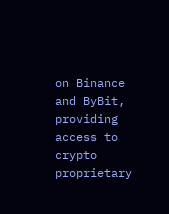on Binance and ByBit, providing access to crypto proprietary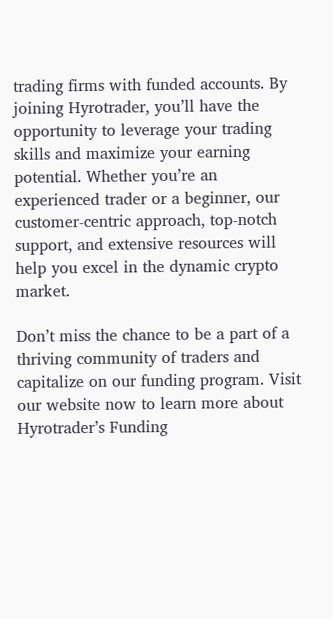trading firms with funded accounts. By joining Hyrotrader, you’ll have the opportunity to leverage your trading skills and maximize your earning potential. Whether you’re an experienced trader or a beginner, our customer-centric approach, top-notch support, and extensive resources will help you excel in the dynamic crypto market.

Don’t miss the chance to be a part of a thriving community of traders and capitalize on our funding program. Visit our website now to learn more about Hyrotrader’s Funding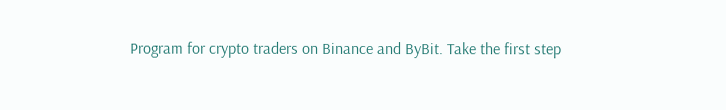Program for crypto traders on Binance and ByBit. Take the first step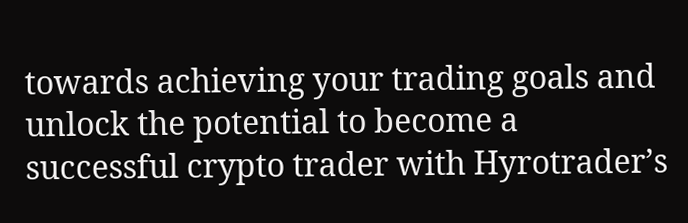towards achieving your trading goals and unlock the potential to become a successful crypto trader with Hyrotrader’s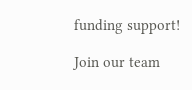funding support!

Join our team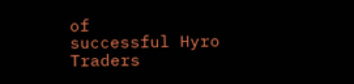of
successful Hyro Traders